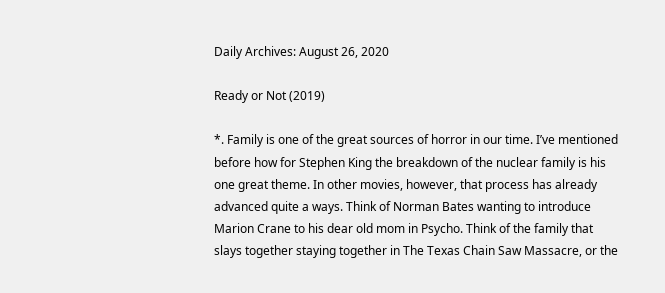Daily Archives: August 26, 2020

Ready or Not (2019)

*. Family is one of the great sources of horror in our time. I’ve mentioned before how for Stephen King the breakdown of the nuclear family is his one great theme. In other movies, however, that process has already advanced quite a ways. Think of Norman Bates wanting to introduce Marion Crane to his dear old mom in Psycho. Think of the family that slays together staying together in The Texas Chain Saw Massacre, or the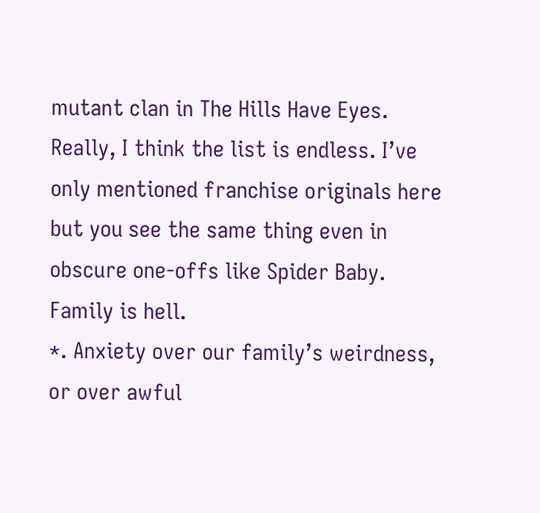mutant clan in The Hills Have Eyes. Really, I think the list is endless. I’ve only mentioned franchise originals here but you see the same thing even in obscure one-offs like Spider Baby. Family is hell.
*. Anxiety over our family’s weirdness, or over awful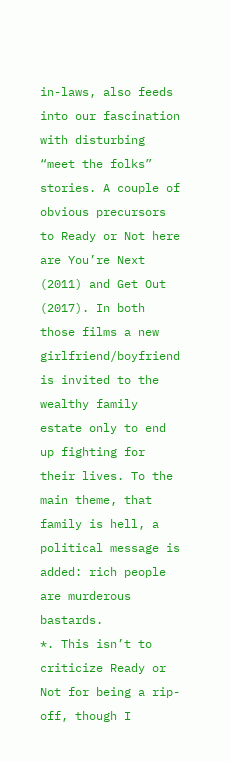in-laws, also feeds into our fascination with disturbing “meet the folks” stories. A couple of obvious precursors to Ready or Not here are You’re Next (2011) and Get Out (2017). In both those films a new girlfriend/boyfriend is invited to the wealthy family estate only to end up fighting for their lives. To the main theme, that family is hell, a political message is added: rich people are murderous bastards.
*. This isn’t to criticize Ready or Not for being a rip-off, though I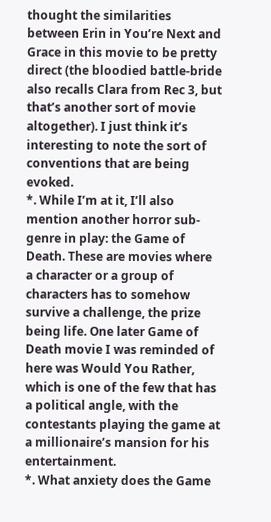thought the similarities between Erin in You’re Next and Grace in this movie to be pretty direct (the bloodied battle-bride also recalls Clara from Rec 3, but that’s another sort of movie altogether). I just think it’s interesting to note the sort of conventions that are being evoked.
*. While I’m at it, I’ll also mention another horror sub-genre in play: the Game of Death. These are movies where a character or a group of characters has to somehow survive a challenge, the prize being life. One later Game of Death movie I was reminded of here was Would You Rather, which is one of the few that has a political angle, with the contestants playing the game at a millionaire’s mansion for his entertainment.
*. What anxiety does the Game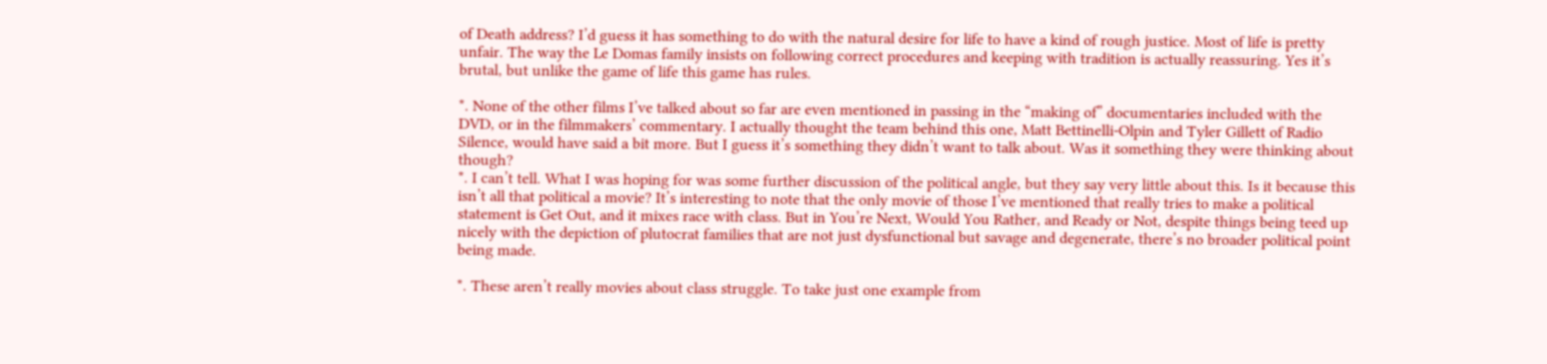of Death address? I’d guess it has something to do with the natural desire for life to have a kind of rough justice. Most of life is pretty unfair. The way the Le Domas family insists on following correct procedures and keeping with tradition is actually reassuring. Yes it’s brutal, but unlike the game of life this game has rules.

*. None of the other films I’ve talked about so far are even mentioned in passing in the “making of” documentaries included with the DVD, or in the filmmakers’ commentary. I actually thought the team behind this one, Matt Bettinelli-Olpin and Tyler Gillett of Radio Silence, would have said a bit more. But I guess it’s something they didn’t want to talk about. Was it something they were thinking about though?
*. I can’t tell. What I was hoping for was some further discussion of the political angle, but they say very little about this. Is it because this isn’t all that political a movie? It’s interesting to note that the only movie of those I’ve mentioned that really tries to make a political statement is Get Out, and it mixes race with class. But in You’re Next, Would You Rather, and Ready or Not, despite things being teed up nicely with the depiction of plutocrat families that are not just dysfunctional but savage and degenerate, there’s no broader political point being made.

*. These aren’t really movies about class struggle. To take just one example from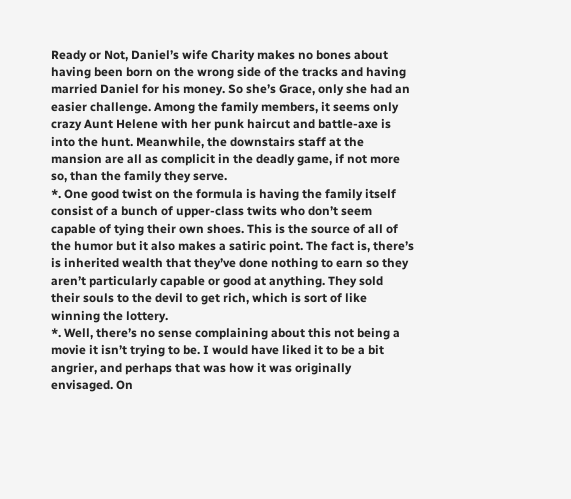Ready or Not, Daniel’s wife Charity makes no bones about having been born on the wrong side of the tracks and having married Daniel for his money. So she’s Grace, only she had an easier challenge. Among the family members, it seems only crazy Aunt Helene with her punk haircut and battle-axe is into the hunt. Meanwhile, the downstairs staff at the mansion are all as complicit in the deadly game, if not more so, than the family they serve.
*. One good twist on the formula is having the family itself consist of a bunch of upper-class twits who don’t seem capable of tying their own shoes. This is the source of all of the humor but it also makes a satiric point. The fact is, there’s is inherited wealth that they’ve done nothing to earn so they aren’t particularly capable or good at anything. They sold their souls to the devil to get rich, which is sort of like winning the lottery.
*. Well, there’s no sense complaining about this not being a movie it isn’t trying to be. I would have liked it to be a bit angrier, and perhaps that was how it was originally envisaged. On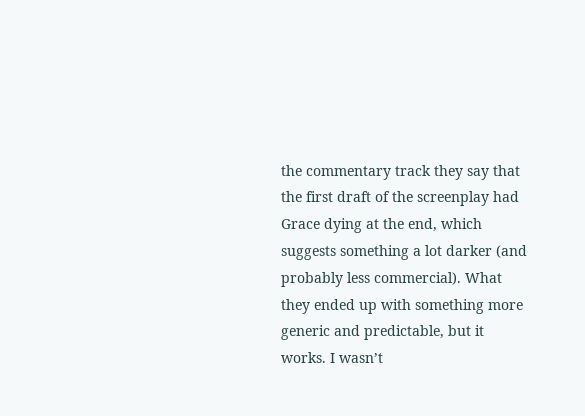the commentary track they say that the first draft of the screenplay had Grace dying at the end, which suggests something a lot darker (and probably less commercial). What they ended up with something more generic and predictable, but it works. I wasn’t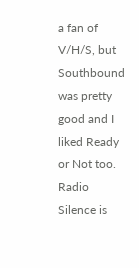a fan of V/H/S, but Southbound was pretty good and I liked Ready or Not too. Radio Silence is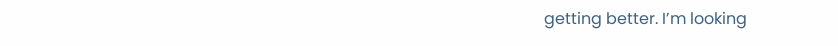getting better. I’m looking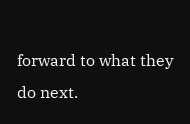forward to what they do next.